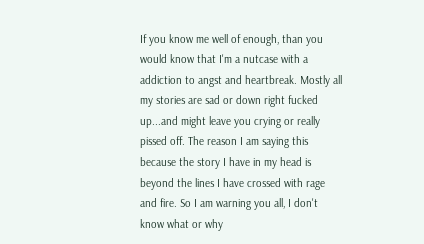If you know me well of enough, than you would know that I'm a nutcase with a addiction to angst and heartbreak. Mostly all my stories are sad or down right fucked up...and might leave you crying or really pissed off. The reason I am saying this because the story I have in my head is beyond the lines I have crossed with rage and fire. So I am warning you all, I don't know what or why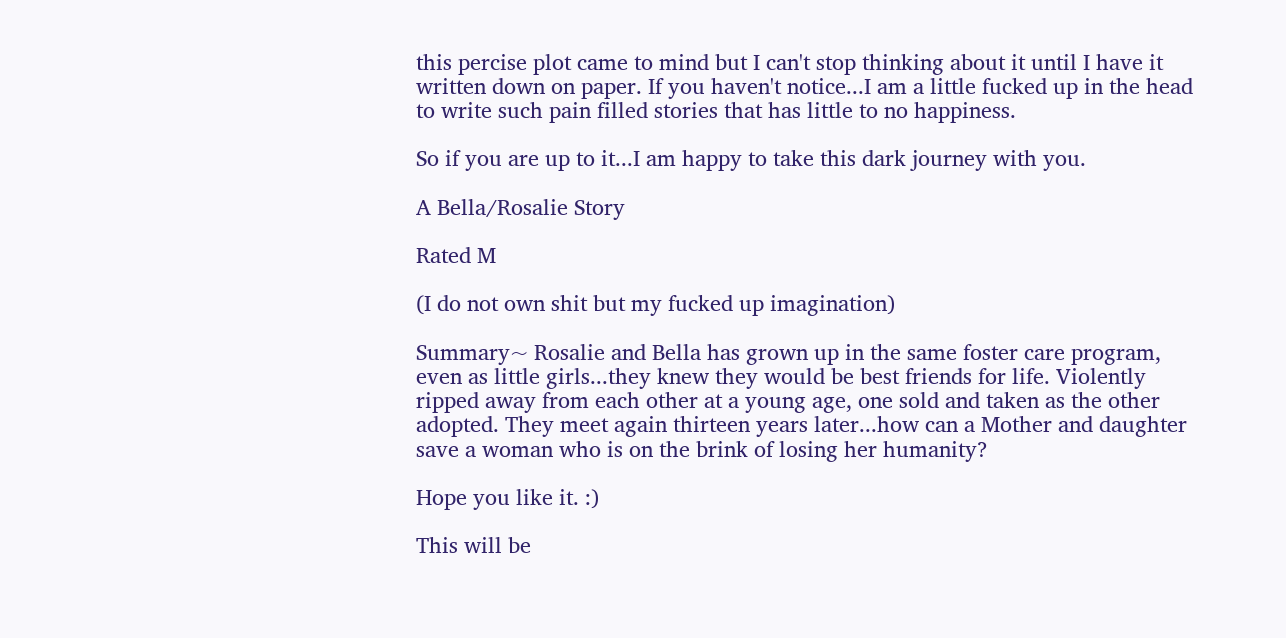this percise plot came to mind but I can't stop thinking about it until I have it written down on paper. If you haven't notice...I am a little fucked up in the head to write such pain filled stories that has little to no happiness.

So if you are up to it...I am happy to take this dark journey with you.

A Bella/Rosalie Story

Rated M

(I do not own shit but my fucked up imagination)

Summary~ Rosalie and Bella has grown up in the same foster care program, even as little girls...they knew they would be best friends for life. Violently ripped away from each other at a young age, one sold and taken as the other adopted. They meet again thirteen years later...how can a Mother and daughter save a woman who is on the brink of losing her humanity?

Hope you like it. :)

This will be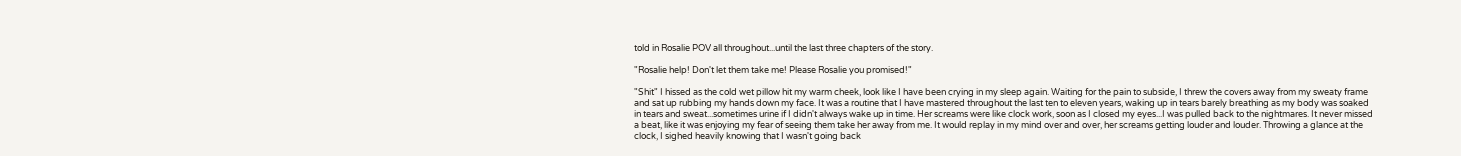told in Rosalie POV all throughout...until the last three chapters of the story.

"Rosalie help! Don't let them take me! Please Rosalie you promised!"

"Shit" I hissed as the cold wet pillow hit my warm cheek, look like I have been crying in my sleep again. Waiting for the pain to subside, I threw the covers away from my sweaty frame and sat up rubbing my hands down my face. It was a routine that I have mastered throughout the last ten to eleven years, waking up in tears barely breathing as my body was soaked in tears and sweat...sometimes urine if I didn't always wake up in time. Her screams were like clock work, soon as I closed my eyes...I was pulled back to the nightmares. It never missed a beat, like it was enjoying my fear of seeing them take her away from me. It would replay in my mind over and over, her screams getting louder and louder. Throwing a glance at the clock, I sighed heavily knowing that I wasn't going back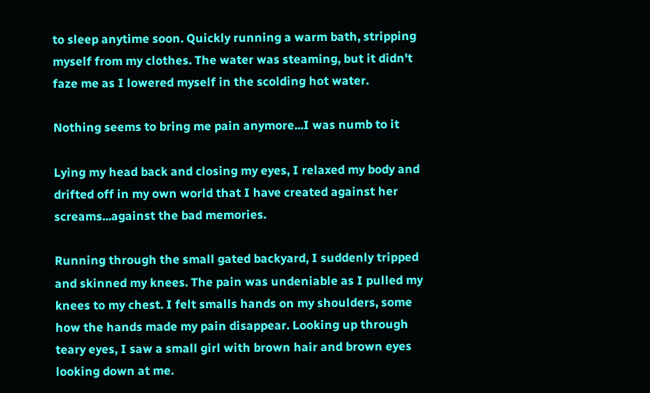to sleep anytime soon. Quickly running a warm bath, stripping myself from my clothes. The water was steaming, but it didn't faze me as I lowered myself in the scolding hot water.

Nothing seems to bring me pain anymore...I was numb to it

Lying my head back and closing my eyes, I relaxed my body and drifted off in my own world that I have created against her screams...against the bad memories.

Running through the small gated backyard, I suddenly tripped and skinned my knees. The pain was undeniable as I pulled my knees to my chest. I felt smalls hands on my shoulders, some how the hands made my pain disappear. Looking up through teary eyes, I saw a small girl with brown hair and brown eyes looking down at me.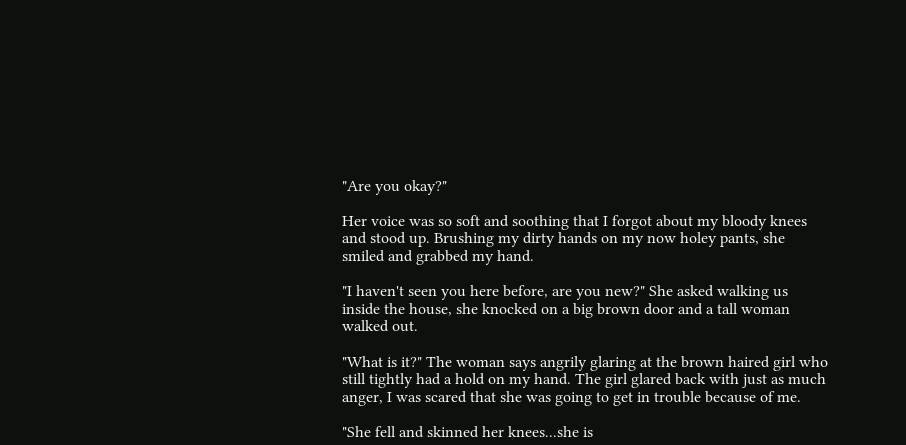"Are you okay?"

Her voice was so soft and soothing that I forgot about my bloody knees and stood up. Brushing my dirty hands on my now holey pants, she smiled and grabbed my hand.

"I haven't seen you here before, are you new?" She asked walking us inside the house, she knocked on a big brown door and a tall woman walked out.

"What is it?" The woman says angrily glaring at the brown haired girl who still tightly had a hold on my hand. The girl glared back with just as much anger, I was scared that she was going to get in trouble because of me.

"She fell and skinned her knees...she is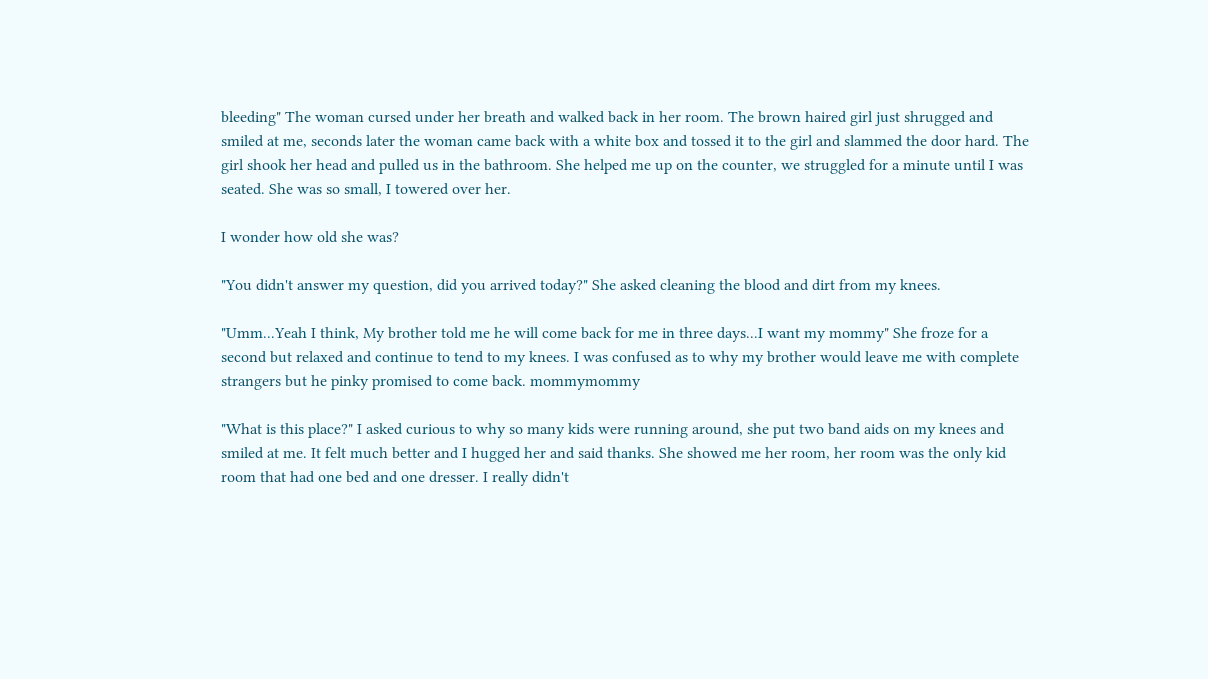bleeding" The woman cursed under her breath and walked back in her room. The brown haired girl just shrugged and smiled at me, seconds later the woman came back with a white box and tossed it to the girl and slammed the door hard. The girl shook her head and pulled us in the bathroom. She helped me up on the counter, we struggled for a minute until I was seated. She was so small, I towered over her.

I wonder how old she was?

"You didn't answer my question, did you arrived today?" She asked cleaning the blood and dirt from my knees.

"Umm...Yeah I think, My brother told me he will come back for me in three days...I want my mommy" She froze for a second but relaxed and continue to tend to my knees. I was confused as to why my brother would leave me with complete strangers but he pinky promised to come back. mommymommy

"What is this place?" I asked curious to why so many kids were running around, she put two band aids on my knees and smiled at me. It felt much better and I hugged her and said thanks. She showed me her room, her room was the only kid room that had one bed and one dresser. I really didn't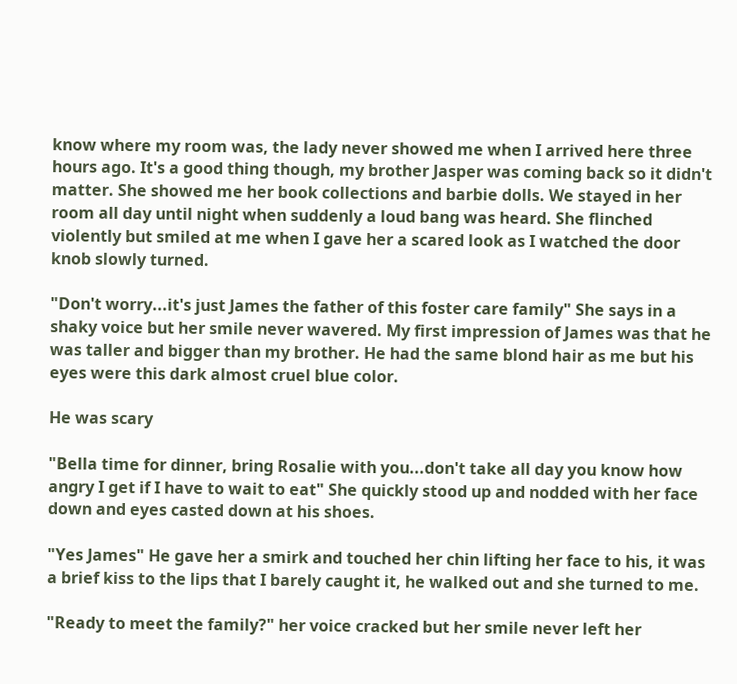know where my room was, the lady never showed me when I arrived here three hours ago. It's a good thing though, my brother Jasper was coming back so it didn't matter. She showed me her book collections and barbie dolls. We stayed in her room all day until night when suddenly a loud bang was heard. She flinched violently but smiled at me when I gave her a scared look as I watched the door knob slowly turned.

"Don't worry...it's just James the father of this foster care family" She says in a shaky voice but her smile never wavered. My first impression of James was that he was taller and bigger than my brother. He had the same blond hair as me but his eyes were this dark almost cruel blue color.

He was scary

"Bella time for dinner, bring Rosalie with you...don't take all day you know how angry I get if I have to wait to eat" She quickly stood up and nodded with her face down and eyes casted down at his shoes.

"Yes James" He gave her a smirk and touched her chin lifting her face to his, it was a brief kiss to the lips that I barely caught it, he walked out and she turned to me.

"Ready to meet the family?" her voice cracked but her smile never left her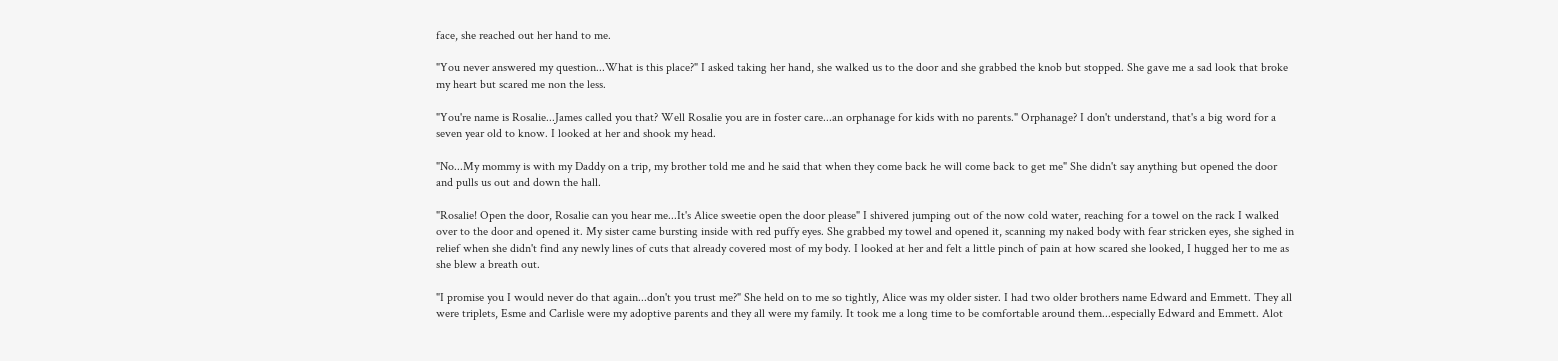face, she reached out her hand to me.

"You never answered my question...What is this place?" I asked taking her hand, she walked us to the door and she grabbed the knob but stopped. She gave me a sad look that broke my heart but scared me non the less.

"You're name is Rosalie...James called you that? Well Rosalie you are in foster care...an orphanage for kids with no parents." Orphanage? I don't understand, that's a big word for a seven year old to know. I looked at her and shook my head.

"No...My mommy is with my Daddy on a trip, my brother told me and he said that when they come back he will come back to get me" She didn't say anything but opened the door and pulls us out and down the hall.

"Rosalie! Open the door, Rosalie can you hear me...It's Alice sweetie open the door please" I shivered jumping out of the now cold water, reaching for a towel on the rack I walked over to the door and opened it. My sister came bursting inside with red puffy eyes. She grabbed my towel and opened it, scanning my naked body with fear stricken eyes, she sighed in relief when she didn't find any newly lines of cuts that already covered most of my body. I looked at her and felt a little pinch of pain at how scared she looked, I hugged her to me as she blew a breath out.

"I promise you I would never do that again...don't you trust me?" She held on to me so tightly, Alice was my older sister. I had two older brothers name Edward and Emmett. They all were triplets, Esme and Carlisle were my adoptive parents and they all were my family. It took me a long time to be comfortable around them...especially Edward and Emmett. Alot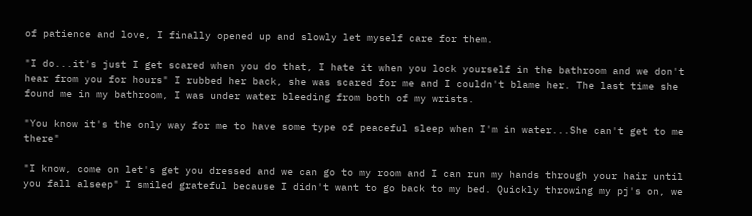of patience and love, I finally opened up and slowly let myself care for them.

"I do...it's just I get scared when you do that, I hate it when you lock yourself in the bathroom and we don't hear from you for hours" I rubbed her back, she was scared for me and I couldn't blame her. The last time she found me in my bathroom, I was under water bleeding from both of my wrists.

"You know it's the only way for me to have some type of peaceful sleep when I'm in water...She can't get to me there"

"I know, come on let's get you dressed and we can go to my room and I can run my hands through your hair until you fall alseep" I smiled grateful because I didn't want to go back to my bed. Quickly throwing my pj's on, we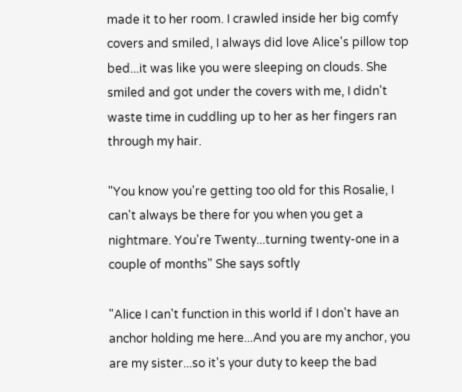made it to her room. I crawled inside her big comfy covers and smiled, I always did love Alice's pillow top bed...it was like you were sleeping on clouds. She smiled and got under the covers with me, I didn't waste time in cuddling up to her as her fingers ran through my hair.

"You know you're getting too old for this Rosalie, I can't always be there for you when you get a nightmare. You're Twenty...turning twenty-one in a couple of months" She says softly

"Alice I can't function in this world if I don't have an anchor holding me here...And you are my anchor, you are my sister...so it's your duty to keep the bad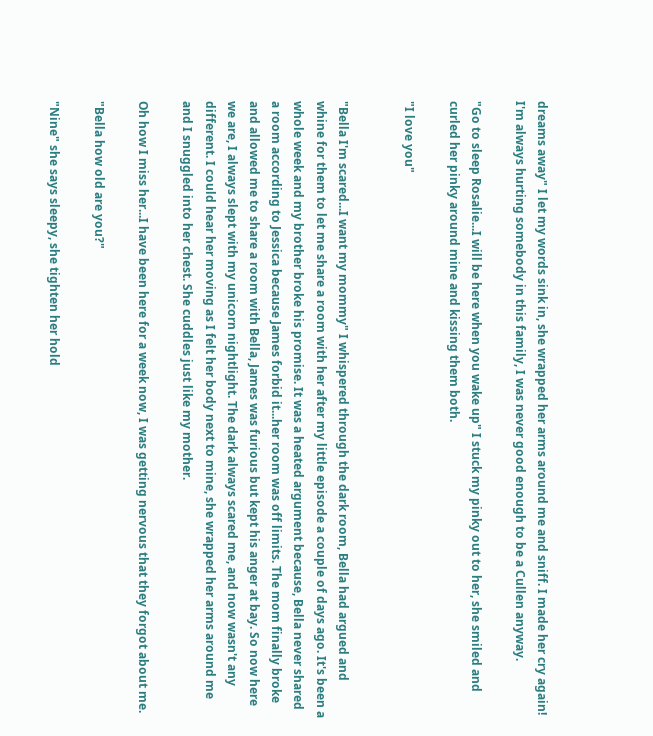dreams away" I let my words sink in, she wrapped her arms around me and sniff. I made her cry again! I'm always hurting somebody in this family, I was never good enough to be a Cullen anyway.

"Go to sleep Rosalie...I will be here when you wake up" I stuck my pinky out to her, she smiled and curled her pinky around mine and kissing them both.

"I love you"


"Bella I'm scared...I want my mommy" I whispered through the dark room, Bella had argued and whine for them to let me share a room with her after my little episode a couple of days ago. It's been a whole week and my brother broke his promise. It was a heated argument because, Bella never shared a room according to Jessica because James forbid it...her room was off limits. The mom finally broke and allowed me to share a room with Bella, James was furious but kept his anger at bay. So now here we are, I always slept with my unicorn nightlight. The dark always scared me, and now wasn't any different. I could hear her moving as I felt her body next to mine, she wrapped her arms around me and I snuggled into her chest. She cuddles just like my mother.

Oh how I miss her...I have been here for a week now, I was getting nervous that they forgot about me.

"Bella how old are you?"

"Nine" she says sleepy, she tighten her hold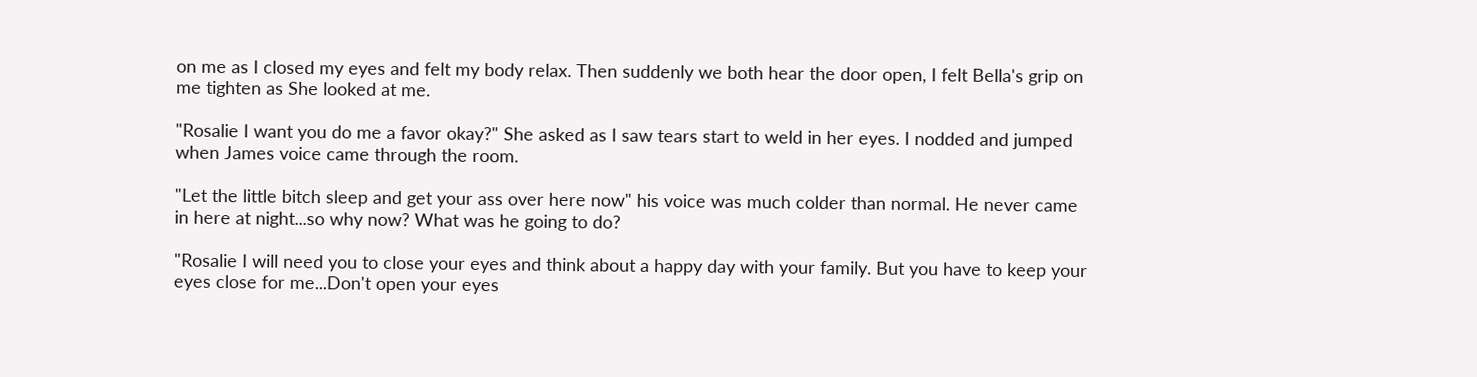on me as I closed my eyes and felt my body relax. Then suddenly we both hear the door open, I felt Bella's grip on me tighten as She looked at me.

"Rosalie I want you do me a favor okay?" She asked as I saw tears start to weld in her eyes. I nodded and jumped when James voice came through the room.

"Let the little bitch sleep and get your ass over here now" his voice was much colder than normal. He never came in here at night...so why now? What was he going to do?

"Rosalie I will need you to close your eyes and think about a happy day with your family. But you have to keep your eyes close for me...Don't open your eyes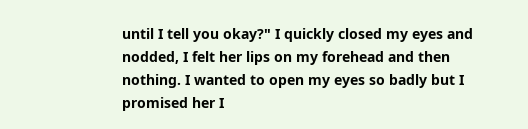until I tell you okay?" I quickly closed my eyes and nodded, I felt her lips on my forehead and then nothing. I wanted to open my eyes so badly but I promised her I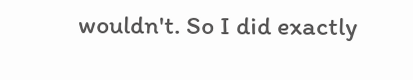wouldn't. So I did exactly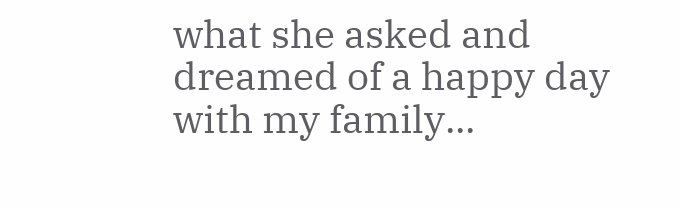what she asked and dreamed of a happy day with my family...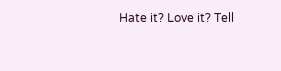Hate it? Love it? Tell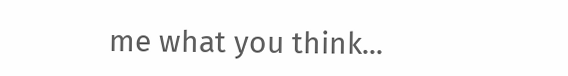me what you think...